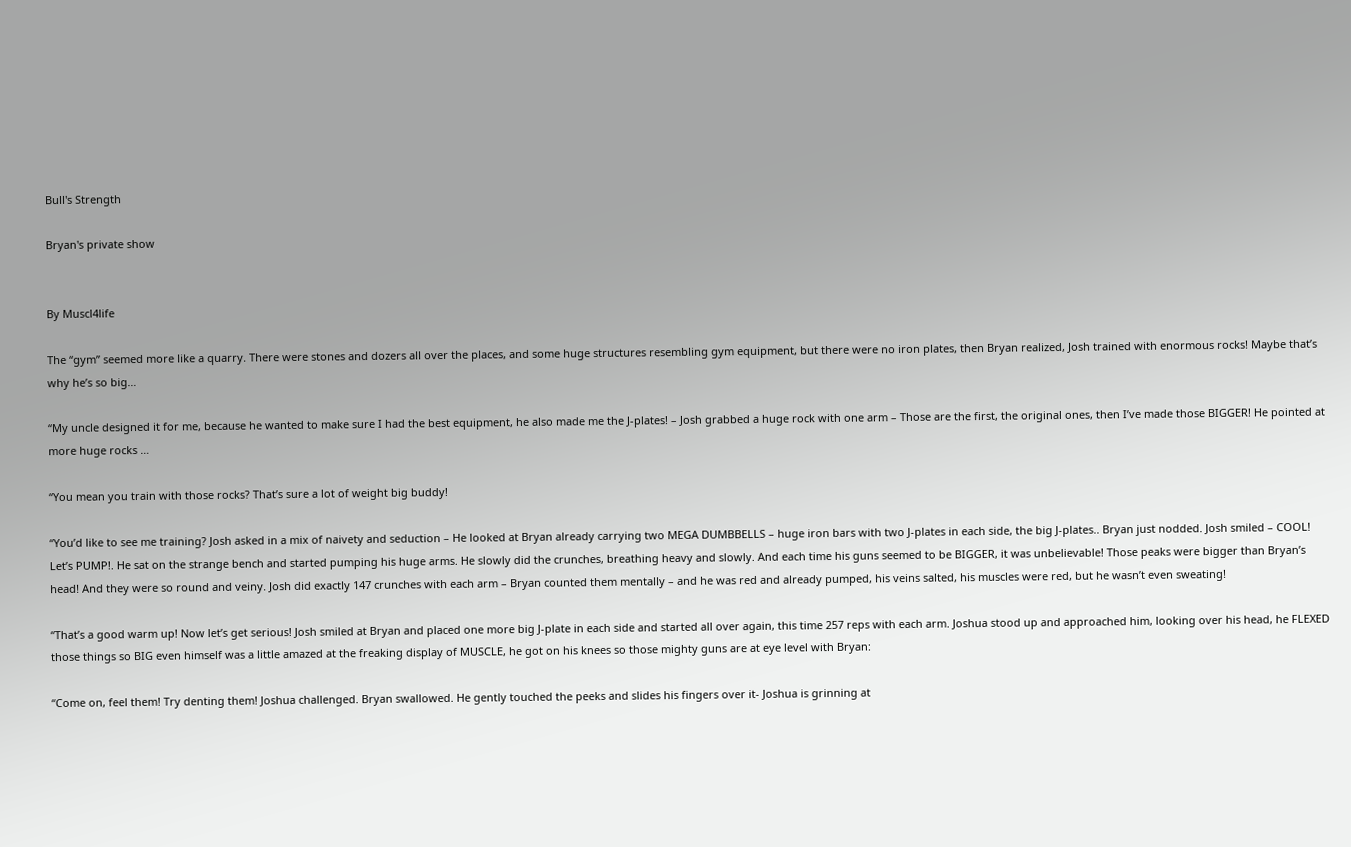Bull's Strength

Bryan's private show


By Muscl4life

The “gym” seemed more like a quarry. There were stones and dozers all over the places, and some huge structures resembling gym equipment, but there were no iron plates, then Bryan realized, Josh trained with enormous rocks! Maybe that’s why he’s so big…

“My uncle designed it for me, because he wanted to make sure I had the best equipment, he also made me the J-plates! – Josh grabbed a huge rock with one arm – Those are the first, the original ones, then I’ve made those BIGGER! He pointed at more huge rocks …

“You mean you train with those rocks? That’s sure a lot of weight big buddy!

“You’d like to see me training? Josh asked in a mix of naivety and seduction – He looked at Bryan already carrying two MEGA DUMBBELLS – huge iron bars with two J-plates in each side, the big J-plates.. Bryan just nodded. Josh smiled – COOL! Let’s PUMP!. He sat on the strange bench and started pumping his huge arms. He slowly did the crunches, breathing heavy and slowly. And each time his guns seemed to be BIGGER, it was unbelievable! Those peaks were bigger than Bryan’s head! And they were so round and veiny. Josh did exactly 147 crunches with each arm – Bryan counted them mentally – and he was red and already pumped, his veins salted, his muscles were red, but he wasn’t even sweating!

“That’s a good warm up! Now let’s get serious! Josh smiled at Bryan and placed one more big J-plate in each side and started all over again, this time 257 reps with each arm. Joshua stood up and approached him, looking over his head, he FLEXED those things so BIG even himself was a little amazed at the freaking display of MUSCLE, he got on his knees so those mighty guns are at eye level with Bryan:

“Come on, feel them! Try denting them! Joshua challenged. Bryan swallowed. He gently touched the peeks and slides his fingers over it- Joshua is grinning at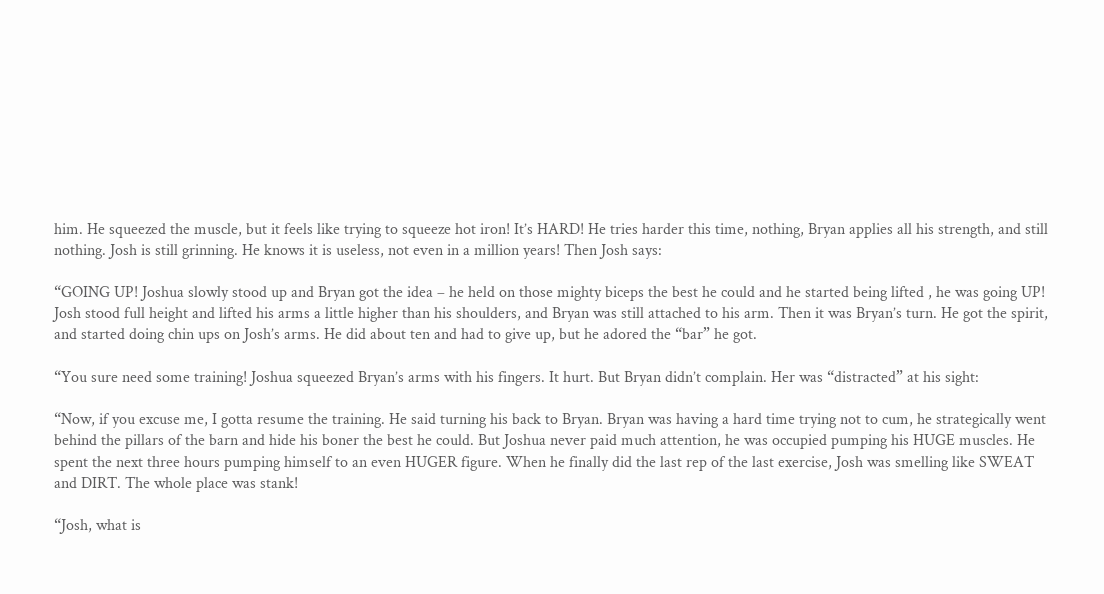him. He squeezed the muscle, but it feels like trying to squeeze hot iron! It’s HARD! He tries harder this time, nothing, Bryan applies all his strength, and still nothing. Josh is still grinning. He knows it is useless, not even in a million years! Then Josh says:

“GOING UP! Joshua slowly stood up and Bryan got the idea – he held on those mighty biceps the best he could and he started being lifted , he was going UP! Josh stood full height and lifted his arms a little higher than his shoulders, and Bryan was still attached to his arm. Then it was Bryan’s turn. He got the spirit, and started doing chin ups on Josh’s arms. He did about ten and had to give up, but he adored the “bar” he got.

“You sure need some training! Joshua squeezed Bryan’s arms with his fingers. It hurt. But Bryan didn’t complain. Her was “distracted” at his sight:

“Now, if you excuse me, I gotta resume the training. He said turning his back to Bryan. Bryan was having a hard time trying not to cum, he strategically went behind the pillars of the barn and hide his boner the best he could. But Joshua never paid much attention, he was occupied pumping his HUGE muscles. He spent the next three hours pumping himself to an even HUGER figure. When he finally did the last rep of the last exercise, Josh was smelling like SWEAT and DIRT. The whole place was stank!

“Josh, what is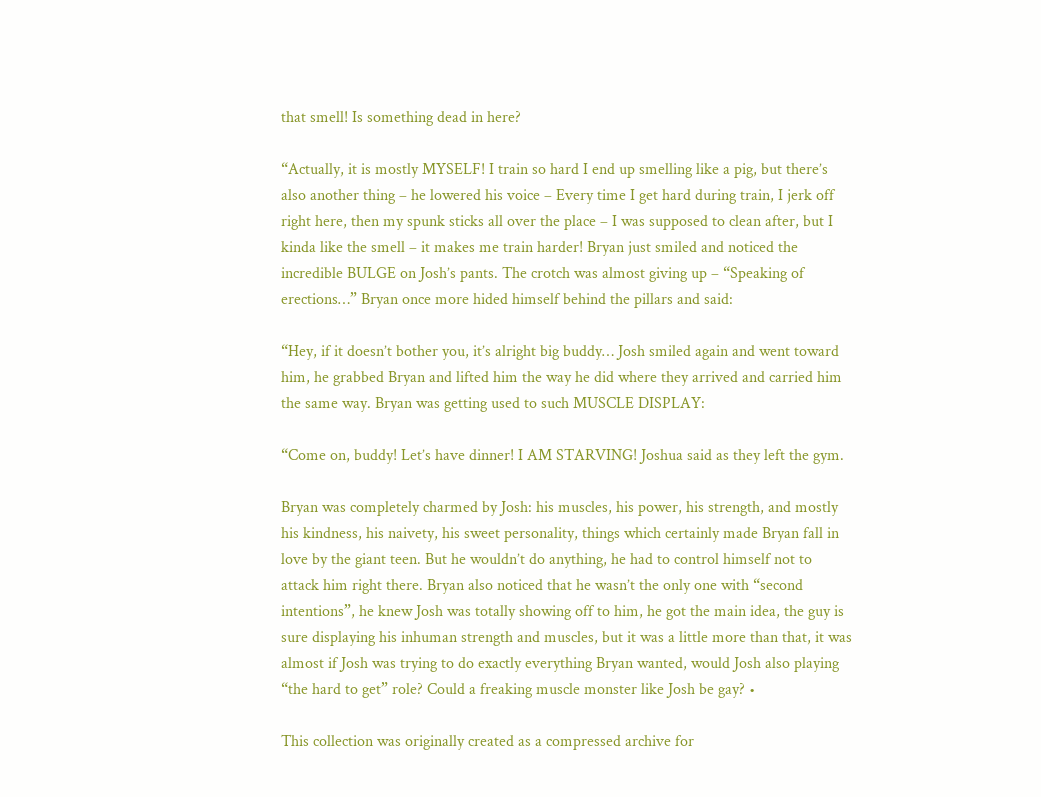that smell! Is something dead in here?

“Actually, it is mostly MYSELF! I train so hard I end up smelling like a pig, but there’s also another thing – he lowered his voice – Every time I get hard during train, I jerk off right here, then my spunk sticks all over the place – I was supposed to clean after, but I kinda like the smell – it makes me train harder! Bryan just smiled and noticed the incredible BULGE on Josh’s pants. The crotch was almost giving up – “Speaking of erections…” Bryan once more hided himself behind the pillars and said:

“Hey, if it doesn’t bother you, it’s alright big buddy… Josh smiled again and went toward him, he grabbed Bryan and lifted him the way he did where they arrived and carried him the same way. Bryan was getting used to such MUSCLE DISPLAY:

“Come on, buddy! Let’s have dinner! I AM STARVING! Joshua said as they left the gym.

Bryan was completely charmed by Josh: his muscles, his power, his strength, and mostly his kindness, his naivety, his sweet personality, things which certainly made Bryan fall in love by the giant teen. But he wouldn’t do anything, he had to control himself not to attack him right there. Bryan also noticed that he wasn’t the only one with “second intentions”, he knew Josh was totally showing off to him, he got the main idea, the guy is sure displaying his inhuman strength and muscles, but it was a little more than that, it was almost if Josh was trying to do exactly everything Bryan wanted, would Josh also playing “the hard to get” role? Could a freaking muscle monster like Josh be gay? •

This collection was originally created as a compressed archive for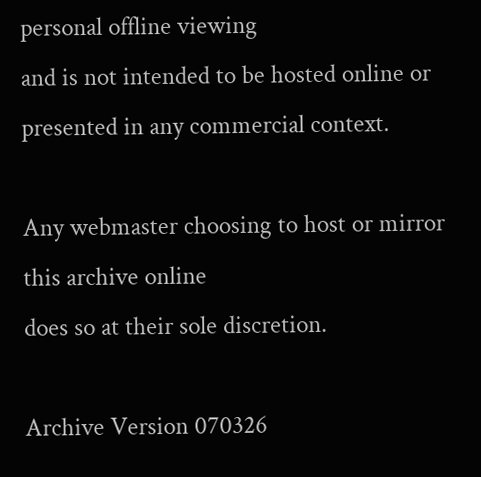personal offline viewing
and is not intended to be hosted online or presented in any commercial context.

Any webmaster choosing to host or mirror this archive online
does so at their sole discretion.

Archive Version 070326